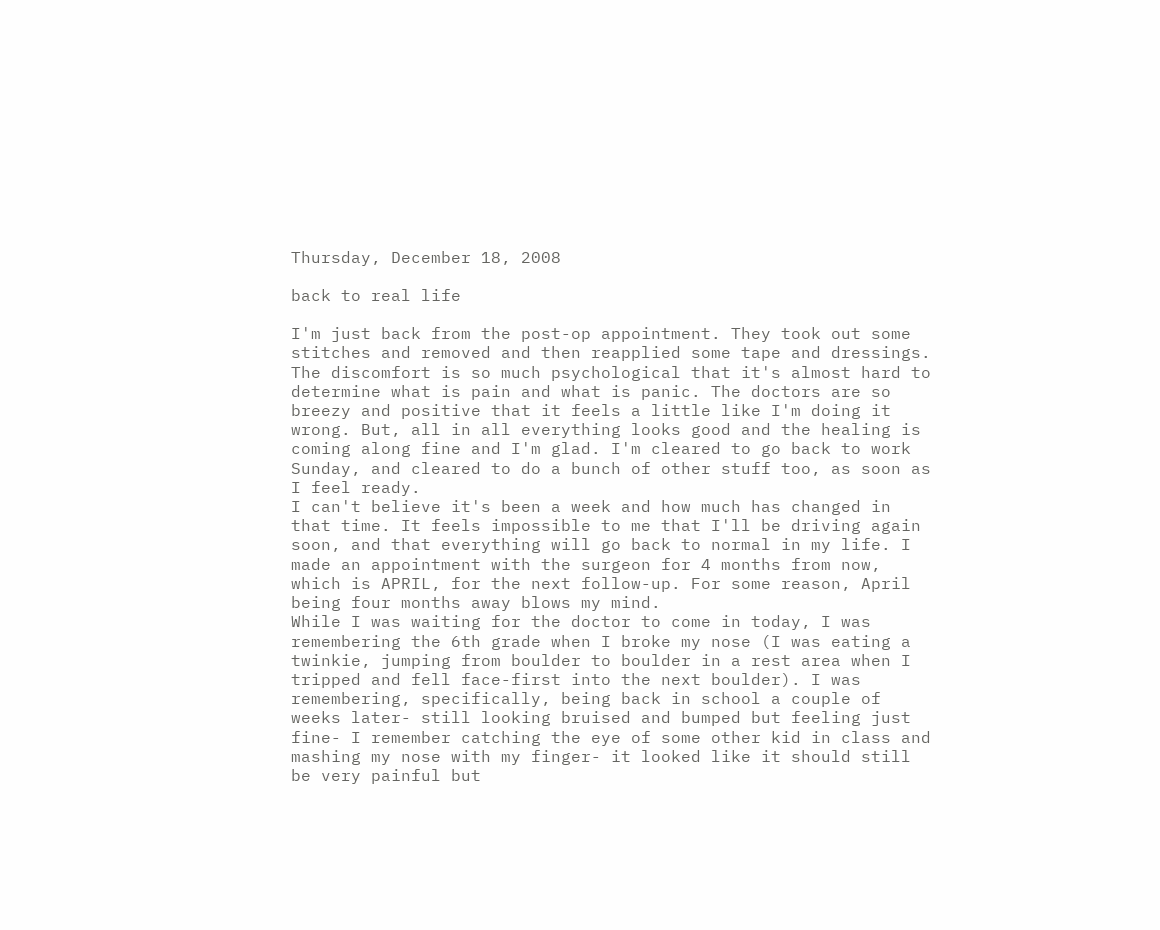Thursday, December 18, 2008

back to real life

I'm just back from the post-op appointment. They took out some stitches and removed and then reapplied some tape and dressings. The discomfort is so much psychological that it's almost hard to determine what is pain and what is panic. The doctors are so breezy and positive that it feels a little like I'm doing it wrong. But, all in all everything looks good and the healing is coming along fine and I'm glad. I'm cleared to go back to work Sunday, and cleared to do a bunch of other stuff too, as soon as I feel ready.
I can't believe it's been a week and how much has changed in that time. It feels impossible to me that I'll be driving again soon, and that everything will go back to normal in my life. I made an appointment with the surgeon for 4 months from now, which is APRIL, for the next follow-up. For some reason, April being four months away blows my mind.
While I was waiting for the doctor to come in today, I was remembering the 6th grade when I broke my nose (I was eating a twinkie, jumping from boulder to boulder in a rest area when I tripped and fell face-first into the next boulder). I was remembering, specifically, being back in school a couple of weeks later- still looking bruised and bumped but feeling just fine- I remember catching the eye of some other kid in class and mashing my nose with my finger- it looked like it should still be very painful but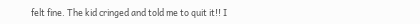felt fine. The kid cringed and told me to quit it!! I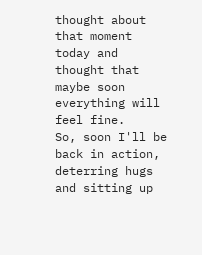thought about that moment today and thought that maybe soon everything will feel fine.
So, soon I'll be back in action, deterring hugs and sitting up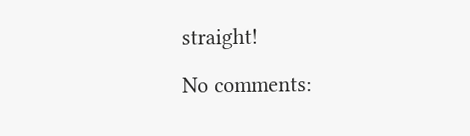straight!

No comments: